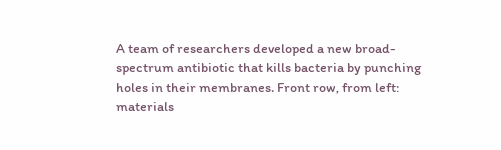A team of researchers developed a new broad-spectrum antibiotic that kills bacteria by punching holes in their membranes. Front row, from left: materials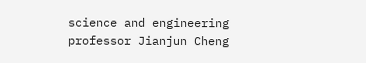science and engineering professor Jianjun Cheng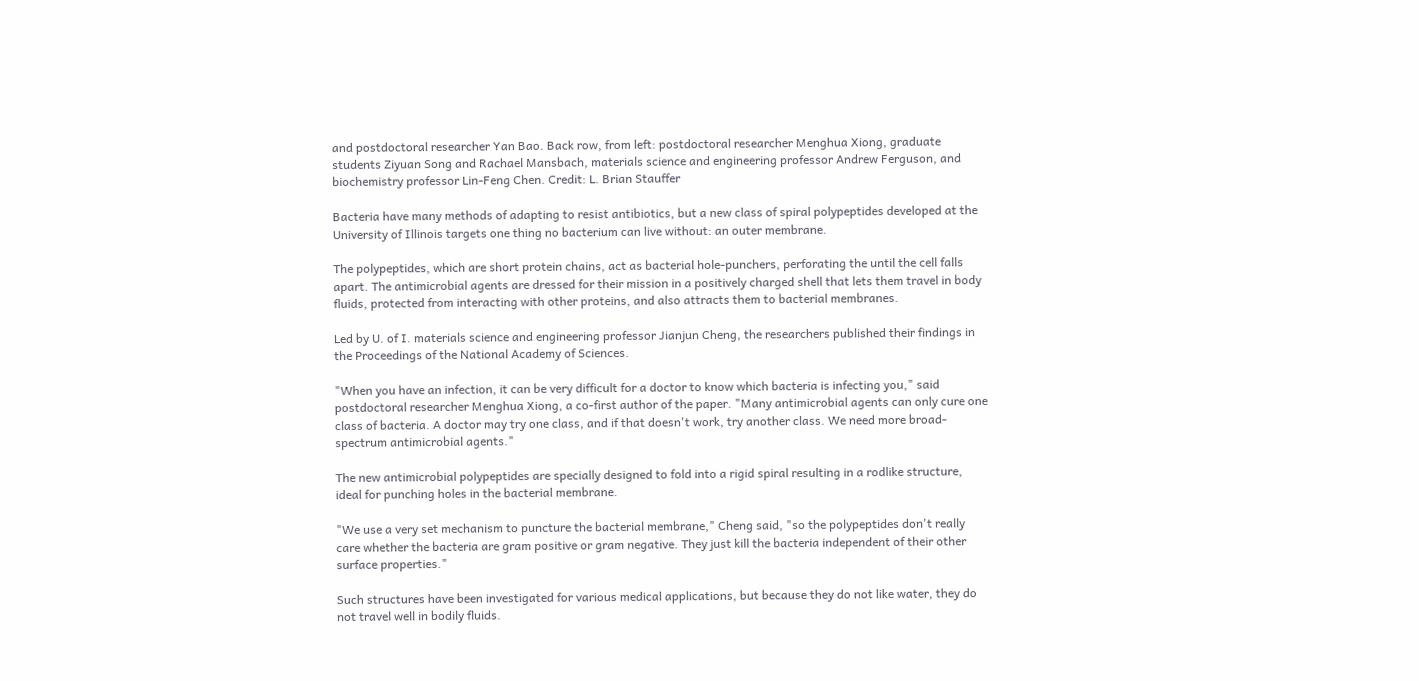and postdoctoral researcher Yan Bao. Back row, from left: postdoctoral researcher Menghua Xiong, graduate students Ziyuan Song and Rachael Mansbach, materials science and engineering professor Andrew Ferguson, and biochemistry professor Lin-Feng Chen. Credit: L. Brian Stauffer

Bacteria have many methods of adapting to resist antibiotics, but a new class of spiral polypeptides developed at the University of Illinois targets one thing no bacterium can live without: an outer membrane.

The polypeptides, which are short protein chains, act as bacterial hole-punchers, perforating the until the cell falls apart. The antimicrobial agents are dressed for their mission in a positively charged shell that lets them travel in body fluids, protected from interacting with other proteins, and also attracts them to bacterial membranes.

Led by U. of I. materials science and engineering professor Jianjun Cheng, the researchers published their findings in the Proceedings of the National Academy of Sciences.

"When you have an infection, it can be very difficult for a doctor to know which bacteria is infecting you," said postdoctoral researcher Menghua Xiong, a co-first author of the paper. "Many antimicrobial agents can only cure one class of bacteria. A doctor may try one class, and if that doesn't work, try another class. We need more broad-spectrum antimicrobial agents."

The new antimicrobial polypeptides are specially designed to fold into a rigid spiral resulting in a rodlike structure, ideal for punching holes in the bacterial membrane.

"We use a very set mechanism to puncture the bacterial membrane," Cheng said, "so the polypeptides don't really care whether the bacteria are gram positive or gram negative. They just kill the bacteria independent of their other surface properties."

Such structures have been investigated for various medical applications, but because they do not like water, they do not travel well in bodily fluids.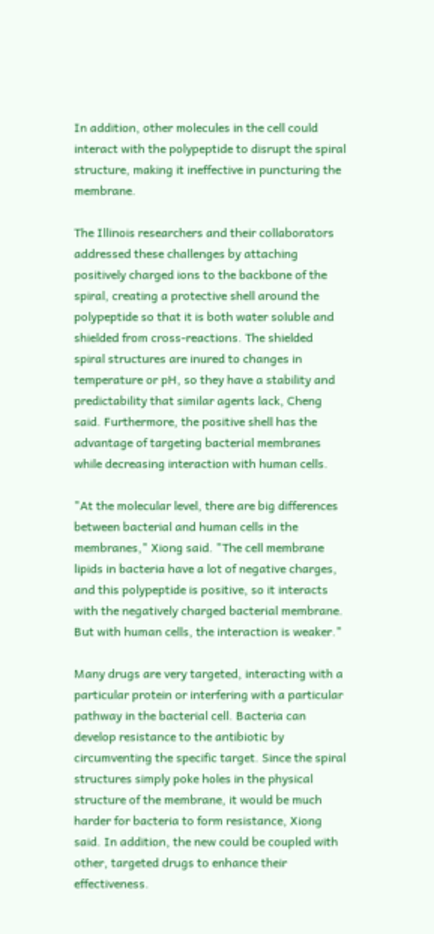In addition, other molecules in the cell could interact with the polypeptide to disrupt the spiral structure, making it ineffective in puncturing the membrane.

The Illinois researchers and their collaborators addressed these challenges by attaching positively charged ions to the backbone of the spiral, creating a protective shell around the polypeptide so that it is both water soluble and shielded from cross-reactions. The shielded spiral structures are inured to changes in temperature or pH, so they have a stability and predictability that similar agents lack, Cheng said. Furthermore, the positive shell has the advantage of targeting bacterial membranes while decreasing interaction with human cells.

"At the molecular level, there are big differences between bacterial and human cells in the membranes," Xiong said. "The cell membrane lipids in bacteria have a lot of negative charges, and this polypeptide is positive, so it interacts with the negatively charged bacterial membrane. But with human cells, the interaction is weaker."

Many drugs are very targeted, interacting with a particular protein or interfering with a particular pathway in the bacterial cell. Bacteria can develop resistance to the antibiotic by circumventing the specific target. Since the spiral structures simply poke holes in the physical structure of the membrane, it would be much harder for bacteria to form resistance, Xiong said. In addition, the new could be coupled with other, targeted drugs to enhance their effectiveness.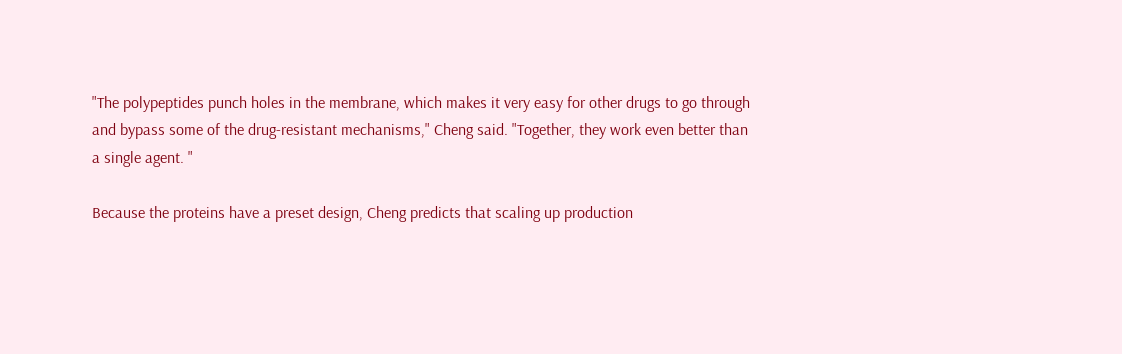"The polypeptides punch holes in the membrane, which makes it very easy for other drugs to go through and bypass some of the drug-resistant mechanisms," Cheng said. "Together, they work even better than a single agent. "

Because the proteins have a preset design, Cheng predicts that scaling up production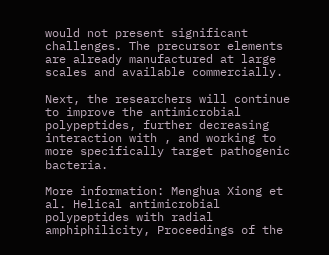would not present significant challenges. The precursor elements are already manufactured at large scales and available commercially.

Next, the researchers will continue to improve the antimicrobial polypeptides, further decreasing interaction with , and working to more specifically target pathogenic bacteria.

More information: Menghua Xiong et al. Helical antimicrobial polypeptides with radial amphiphilicity, Proceedings of the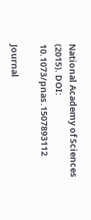National Academy of Sciences (2015). DOI: 10.1073/pnas.1507893112

Journal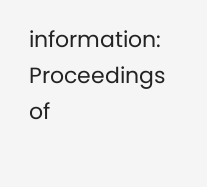information: Proceedings of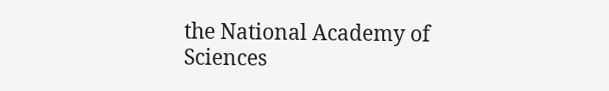the National Academy of Sciences